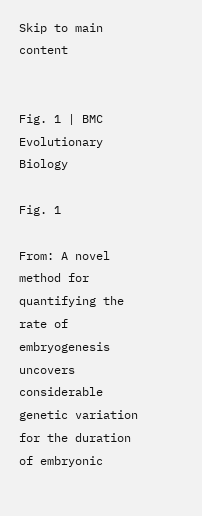Skip to main content


Fig. 1 | BMC Evolutionary Biology

Fig. 1

From: A novel method for quantifying the rate of embryogenesis uncovers considerable genetic variation for the duration of embryonic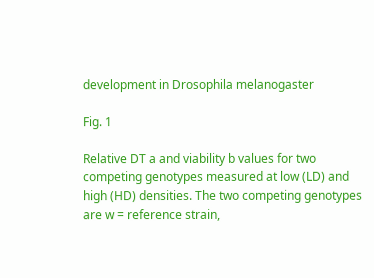development in Drosophila melanogaster

Fig. 1

Relative DT a and viability b values for two competing genotypes measured at low (LD) and high (HD) densities. The two competing genotypes are w = reference strain,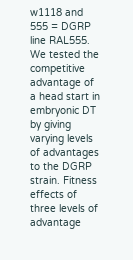w1118 and 555 = DGRP line RAL555. We tested the competitive advantage of a head start in embryonic DT by giving varying levels of advantages to the DGRP strain. Fitness effects of three levels of advantage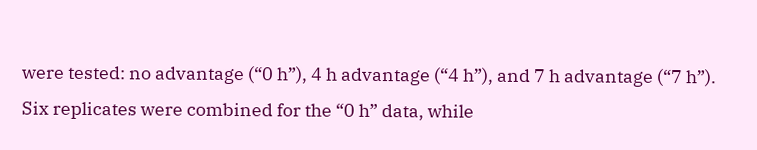were tested: no advantage (“0 h”), 4 h advantage (“4 h”), and 7 h advantage (“7 h”). Six replicates were combined for the “0 h” data, while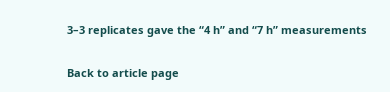3–3 replicates gave the “4 h” and “7 h” measurements

Back to article page